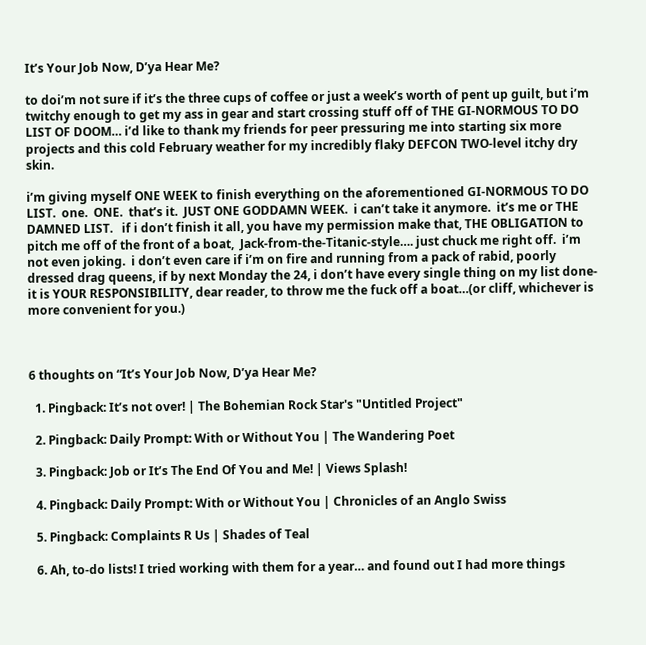It’s Your Job Now, D’ya Hear Me?

to doi’m not sure if it’s the three cups of coffee or just a week’s worth of pent up guilt, but i’m twitchy enough to get my ass in gear and start crossing stuff off of THE GI-NORMOUS TO DO LIST OF DOOM… i’d like to thank my friends for peer pressuring me into starting six more projects and this cold February weather for my incredibly flaky DEFCON TWO-level itchy dry skin.

i’m giving myself ONE WEEK to finish everything on the aforementioned GI-NORMOUS TO DO LIST.  one.  ONE.  that’s it.  JUST ONE GODDAMN WEEK.  i can’t take it anymore.  it’s me or THE DAMNED LIST.   if i don’t finish it all, you have my permission make that, THE OBLIGATION to pitch me off of the front of a boat,  Jack-from-the-Titanic-style…. just chuck me right off.  i’m not even joking.  i don’t even care if i’m on fire and running from a pack of rabid, poorly dressed drag queens, if by next Monday the 24, i don’t have every single thing on my list done- it is YOUR RESPONSIBILITY, dear reader, to throw me the fuck off a boat…(or cliff, whichever is more convenient for you.)



6 thoughts on “It’s Your Job Now, D’ya Hear Me?

  1. Pingback: It’s not over! | The Bohemian Rock Star's "Untitled Project"

  2. Pingback: Daily Prompt: With or Without You | The Wandering Poet

  3. Pingback: Job or It’s The End Of You and Me! | Views Splash!

  4. Pingback: Daily Prompt: With or Without You | Chronicles of an Anglo Swiss

  5. Pingback: Complaints R Us | Shades of Teal

  6. Ah, to-do lists! I tried working with them for a year… and found out I had more things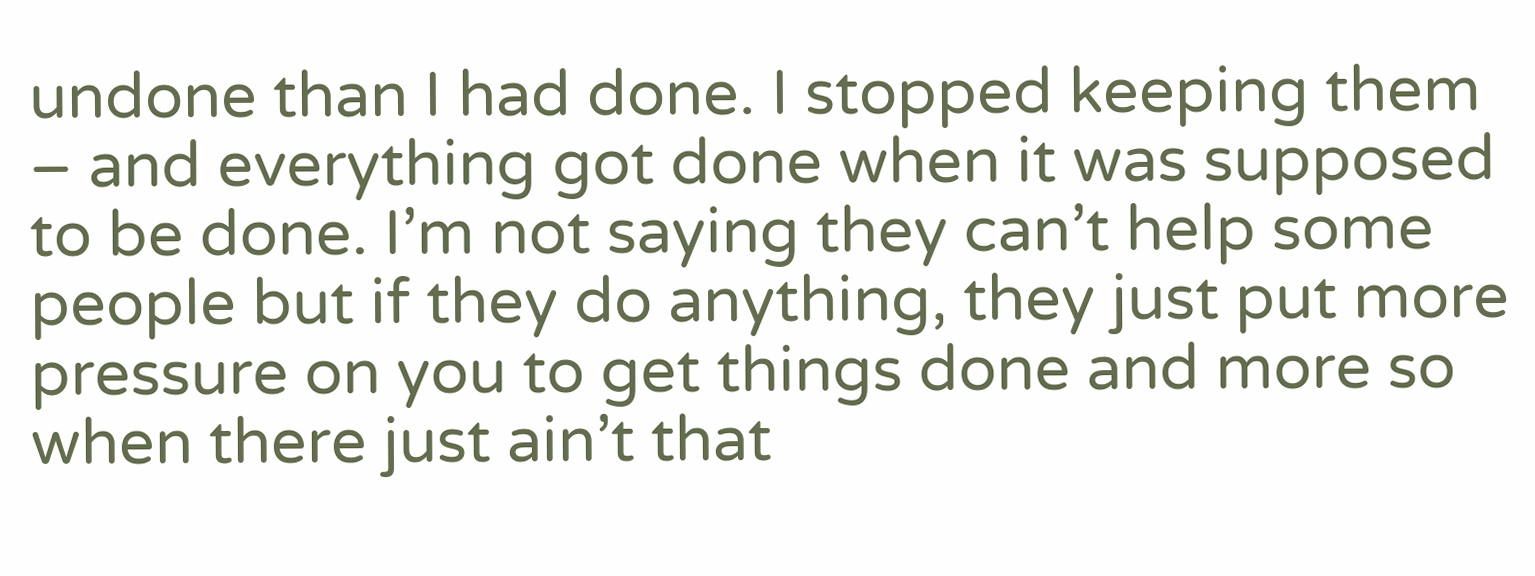undone than I had done. I stopped keeping them – and everything got done when it was supposed to be done. I’m not saying they can’t help some people but if they do anything, they just put more pressure on you to get things done and more so when there just ain’t that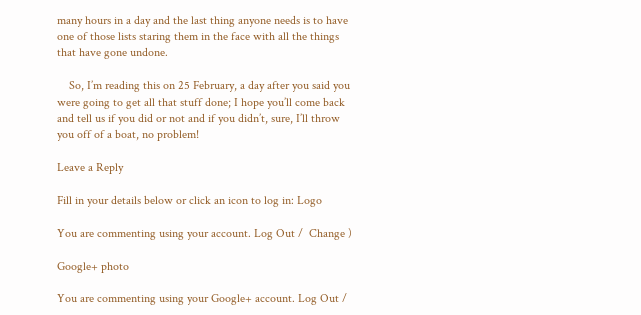many hours in a day and the last thing anyone needs is to have one of those lists staring them in the face with all the things that have gone undone.

    So, I’m reading this on 25 February, a day after you said you were going to get all that stuff done; I hope you’ll come back and tell us if you did or not and if you didn’t, sure, I’ll throw you off of a boat, no problem!

Leave a Reply

Fill in your details below or click an icon to log in: Logo

You are commenting using your account. Log Out /  Change )

Google+ photo

You are commenting using your Google+ account. Log Out /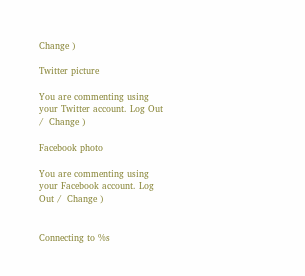Change )

Twitter picture

You are commenting using your Twitter account. Log Out /  Change )

Facebook photo

You are commenting using your Facebook account. Log Out /  Change )


Connecting to %s